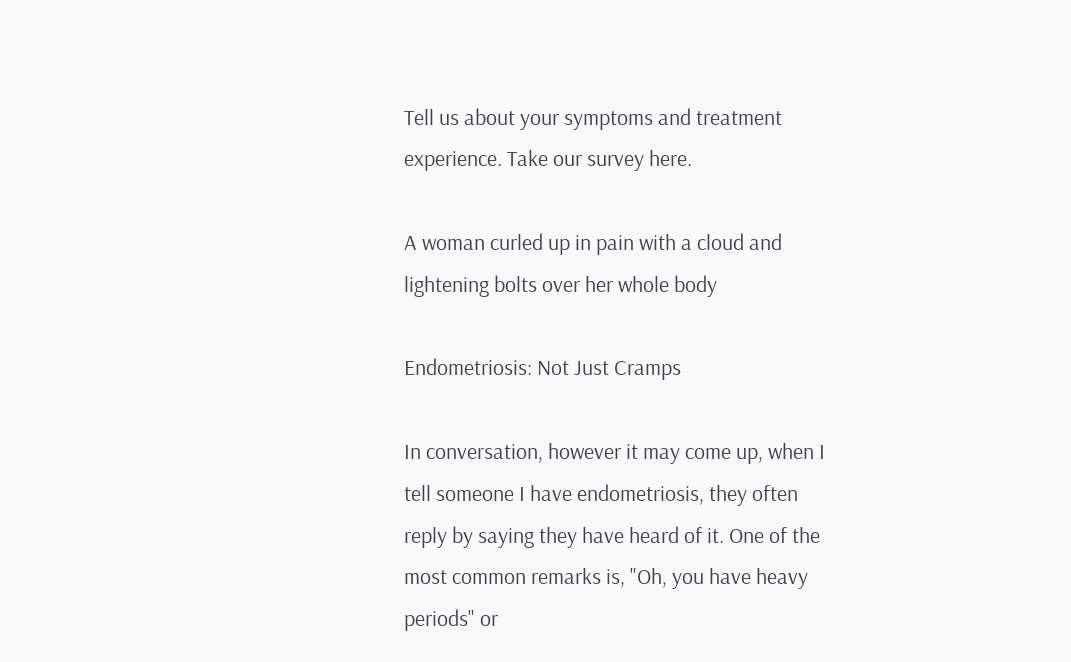Tell us about your symptoms and treatment experience. Take our survey here.

A woman curled up in pain with a cloud and lightening bolts over her whole body

Endometriosis: Not Just Cramps

In conversation, however it may come up, when I tell someone I have endometriosis, they often reply by saying they have heard of it. One of the most common remarks is, "Oh, you have heavy periods" or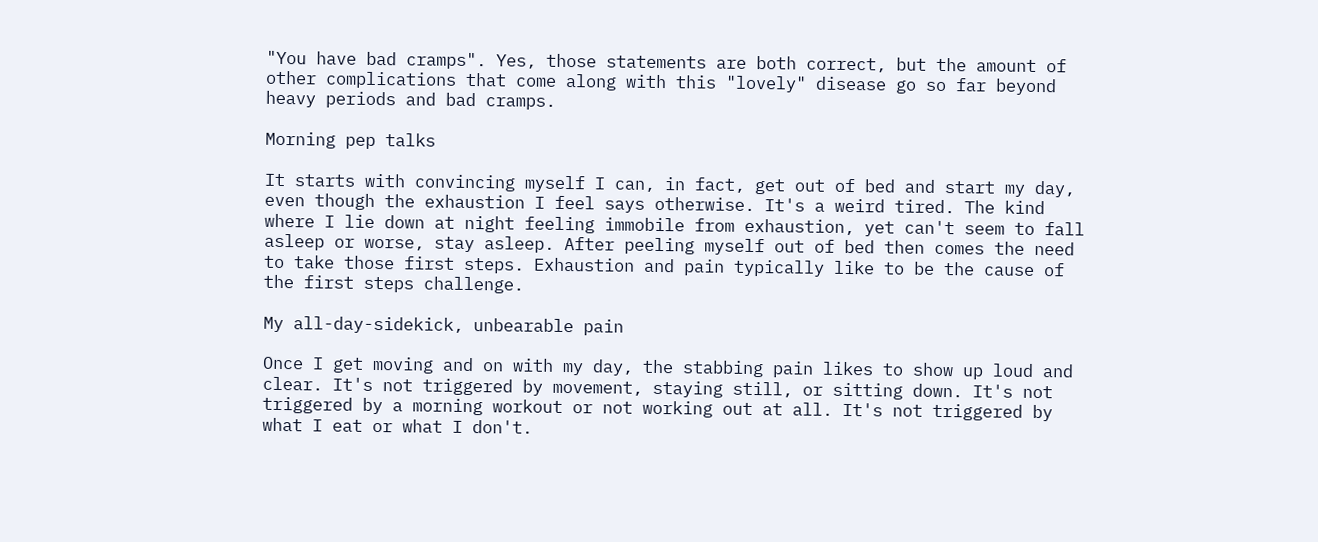"You have bad cramps". Yes, those statements are both correct, but the amount of other complications that come along with this "lovely" disease go so far beyond heavy periods and bad cramps.

Morning pep talks

It starts with convincing myself I can, in fact, get out of bed and start my day, even though the exhaustion I feel says otherwise. It's a weird tired. The kind where I lie down at night feeling immobile from exhaustion, yet can't seem to fall asleep or worse, stay asleep. After peeling myself out of bed then comes the need to take those first steps. Exhaustion and pain typically like to be the cause of the first steps challenge.

My all-day-sidekick, unbearable pain

Once I get moving and on with my day, the stabbing pain likes to show up loud and clear. It's not triggered by movement, staying still, or sitting down. It's not triggered by a morning workout or not working out at all. It's not triggered by what I eat or what I don't.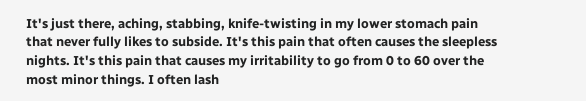It's just there, aching, stabbing, knife-twisting in my lower stomach pain that never fully likes to subside. It's this pain that often causes the sleepless nights. It's this pain that causes my irritability to go from 0 to 60 over the most minor things. I often lash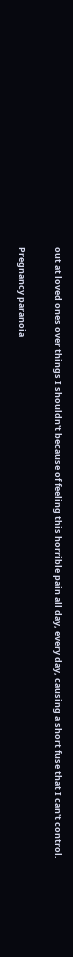out at loved ones over things I shouldn't because of feeling this horrible pain all day, every day, causing a short fuse that I can't control.

Pregnancy paranoia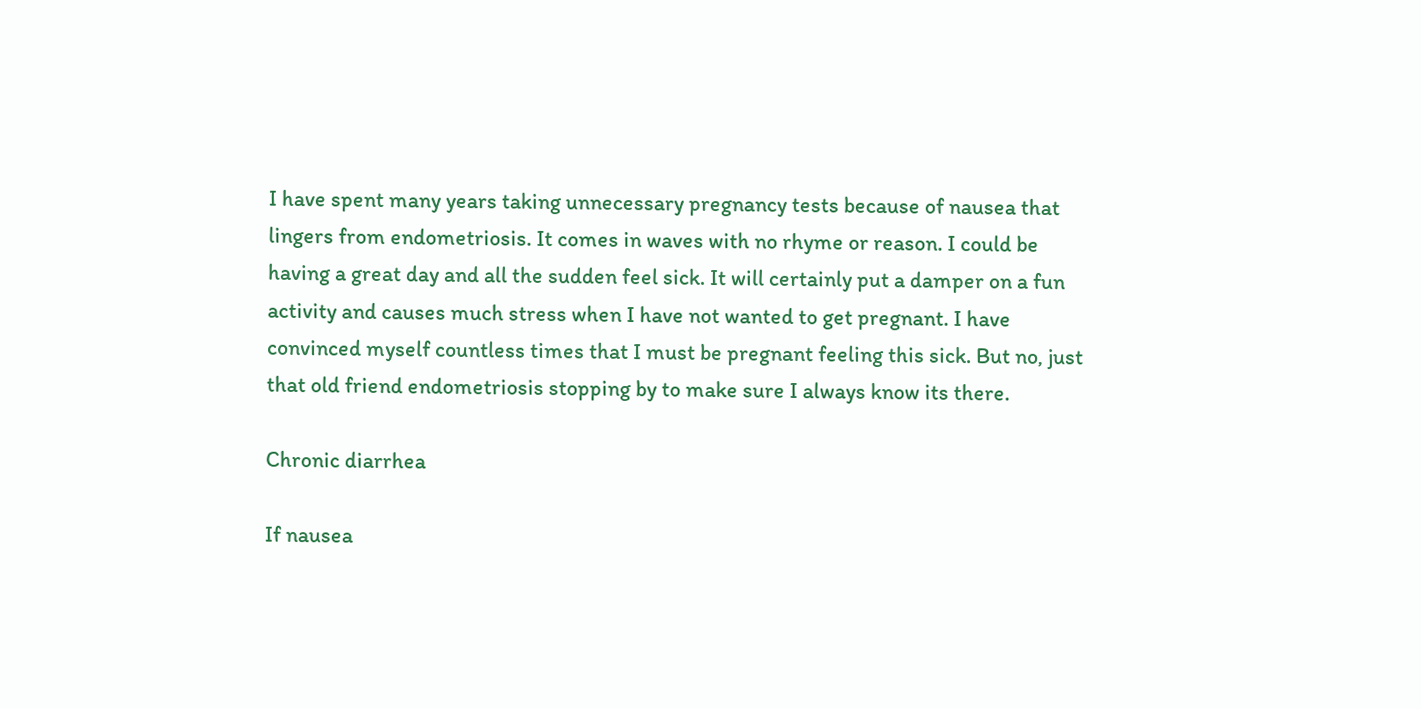I have spent many years taking unnecessary pregnancy tests because of nausea that lingers from endometriosis. It comes in waves with no rhyme or reason. I could be having a great day and all the sudden feel sick. It will certainly put a damper on a fun activity and causes much stress when I have not wanted to get pregnant. I have convinced myself countless times that I must be pregnant feeling this sick. But no, just that old friend endometriosis stopping by to make sure I always know its there.

Chronic diarrhea

If nausea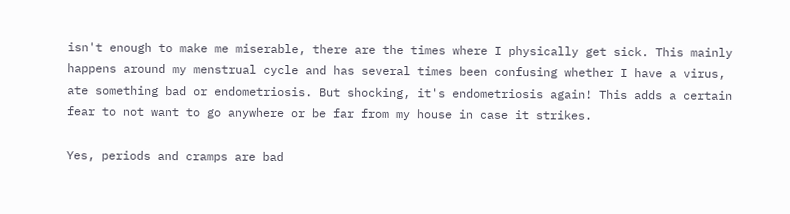isn't enough to make me miserable, there are the times where I physically get sick. This mainly happens around my menstrual cycle and has several times been confusing whether I have a virus, ate something bad or endometriosis. But shocking, it's endometriosis again! This adds a certain fear to not want to go anywhere or be far from my house in case it strikes.

Yes, periods and cramps are bad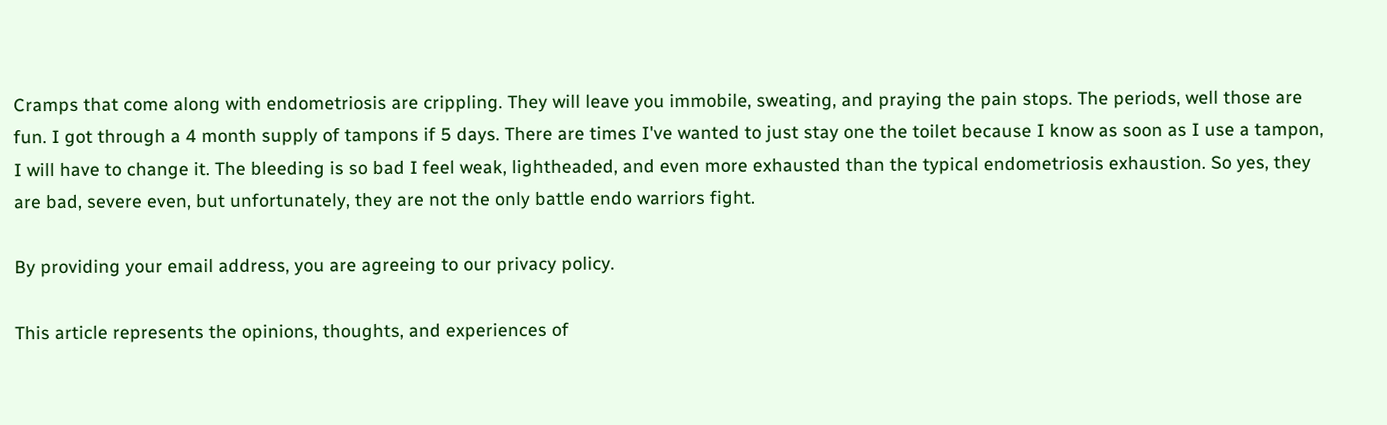Cramps that come along with endometriosis are crippling. They will leave you immobile, sweating, and praying the pain stops. The periods, well those are fun. I got through a 4 month supply of tampons if 5 days. There are times I've wanted to just stay one the toilet because I know as soon as I use a tampon, I will have to change it. The bleeding is so bad I feel weak, lightheaded, and even more exhausted than the typical endometriosis exhaustion. So yes, they are bad, severe even, but unfortunately, they are not the only battle endo warriors fight.

By providing your email address, you are agreeing to our privacy policy.

This article represents the opinions, thoughts, and experiences of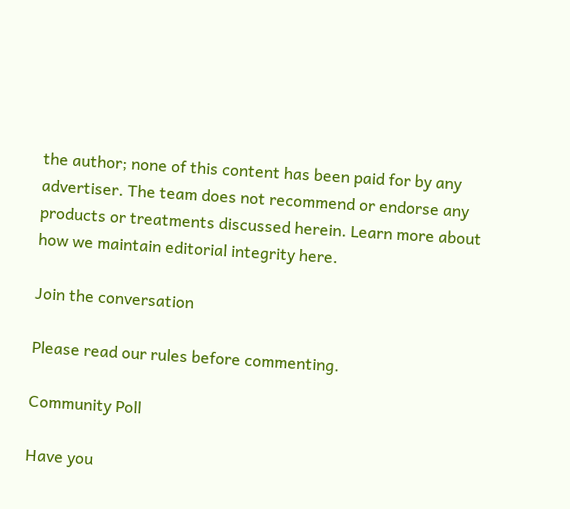the author; none of this content has been paid for by any advertiser. The team does not recommend or endorse any products or treatments discussed herein. Learn more about how we maintain editorial integrity here.

Join the conversation

Please read our rules before commenting.

Community Poll

Have you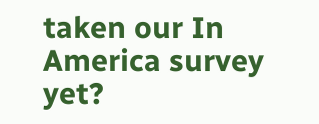taken our In America survey yet?